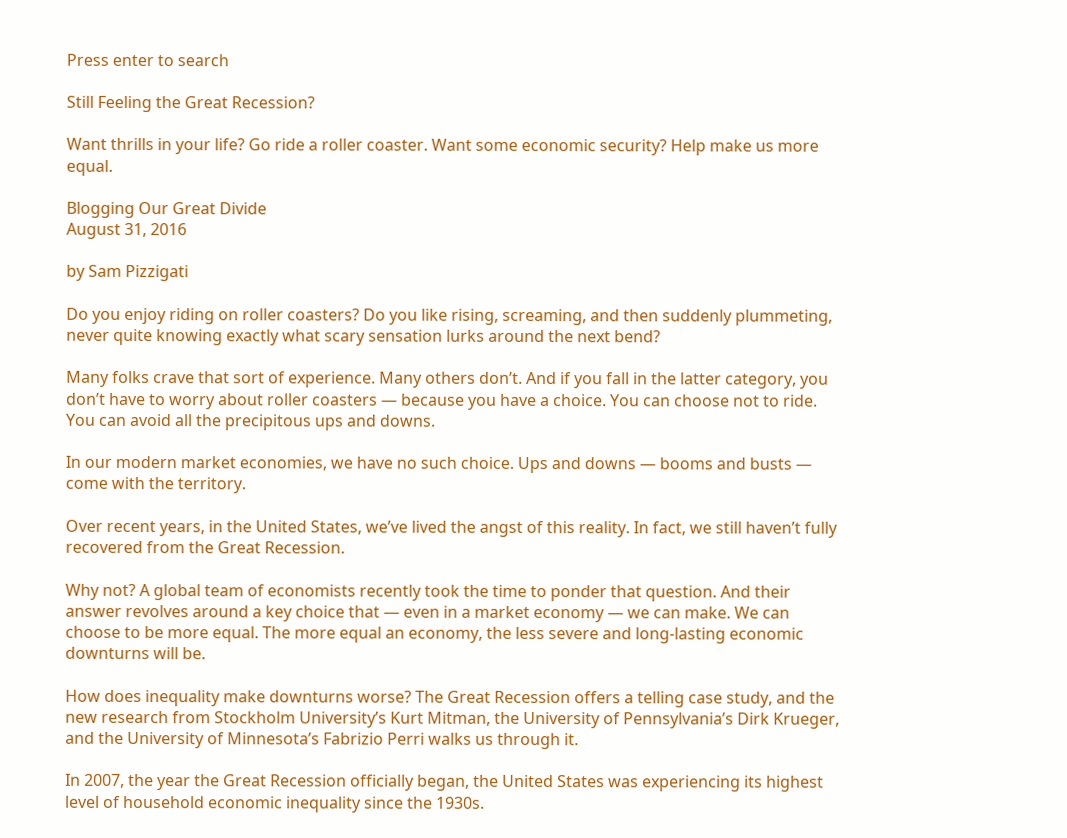Press enter to search

Still Feeling the Great Recession?

Want thrills in your life? Go ride a roller coaster. Want some economic security? Help make us more equal.

Blogging Our Great Divide
August 31, 2016

by Sam Pizzigati

Do you enjoy riding on roller coasters? Do you like rising, screaming, and then suddenly plummeting, never quite knowing exactly what scary sensation lurks around the next bend?

Many folks crave that sort of experience. Many others don’t. And if you fall in the latter category, you don’t have to worry about roller coasters — because you have a choice. You can choose not to ride. You can avoid all the precipitous ups and downs.

In our modern market economies, we have no such choice. Ups and downs — booms and busts — come with the territory.

Over recent years, in the United States, we’ve lived the angst of this reality. In fact, we still haven’t fully recovered from the Great Recession.

Why not? A global team of economists recently took the time to ponder that question. And their answer revolves around a key choice that — even in a market economy — we can make. We can choose to be more equal. The more equal an economy, the less severe and long-lasting economic downturns will be.

How does inequality make downturns worse? The Great Recession offers a telling case study, and the new research from Stockholm University’s Kurt Mitman, the University of Pennsylvania’s Dirk Krueger, and the University of Minnesota’s Fabrizio Perri walks us through it.

In 2007, the year the Great Recession officially began, the United States was experiencing its highest level of household economic inequality since the 1930s.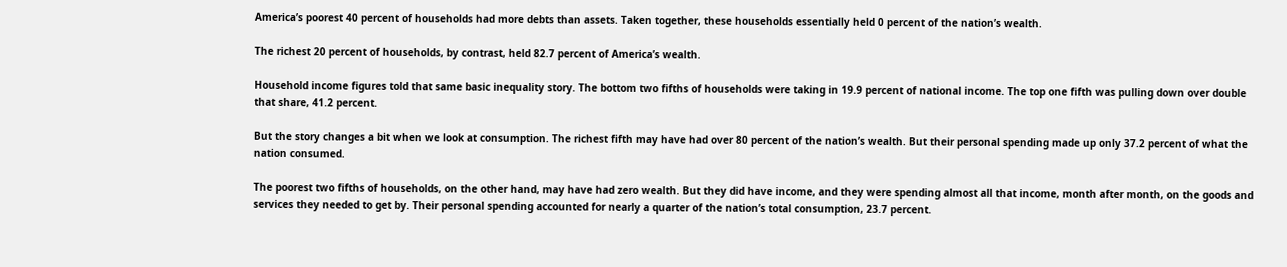America’s poorest 40 percent of households had more debts than assets. Taken together, these households essentially held 0 percent of the nation’s wealth.

The richest 20 percent of households, by contrast, held 82.7 percent of America’s wealth.

Household income figures told that same basic inequality story. The bottom two fifths of households were taking in 19.9 percent of national income. The top one fifth was pulling down over double that share, 41.2 percent.

But the story changes a bit when we look at consumption. The richest fifth may have had over 80 percent of the nation’s wealth. But their personal spending made up only 37.2 percent of what the nation consumed.

The poorest two fifths of households, on the other hand, may have had zero wealth. But they did have income, and they were spending almost all that income, month after month, on the goods and services they needed to get by. Their personal spending accounted for nearly a quarter of the nation’s total consumption, 23.7 percent.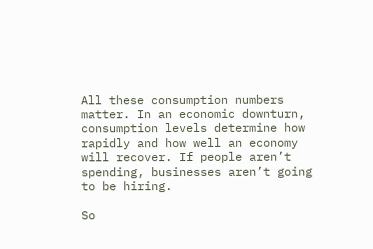All these consumption numbers matter. In an economic downturn, consumption levels determine how rapidly and how well an economy will recover. If people aren’t spending, businesses aren’t going to be hiring.

So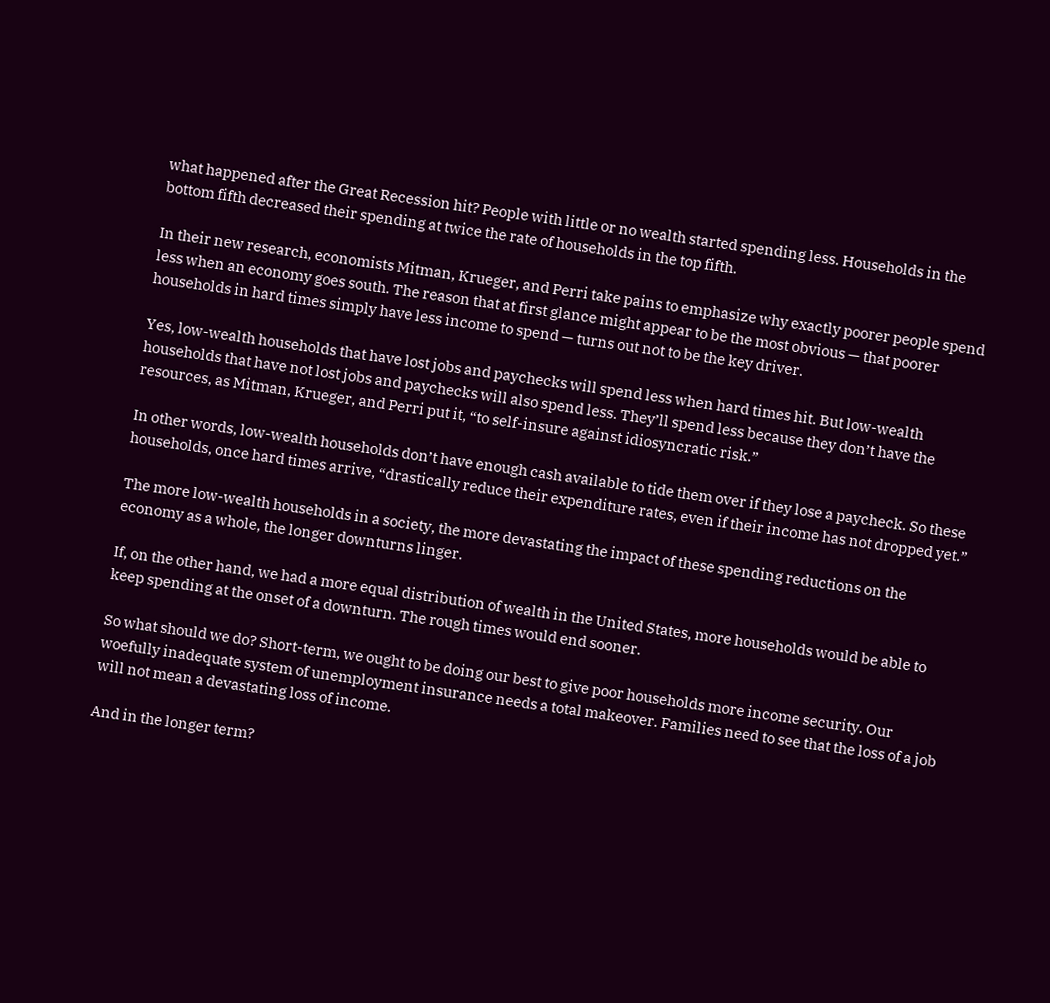what happened after the Great Recession hit? People with little or no wealth started spending less. Households in the bottom fifth decreased their spending at twice the rate of households in the top fifth.

In their new research, economists Mitman, Krueger, and Perri take pains to emphasize why exactly poorer people spend less when an economy goes south. The reason that at first glance might appear to be the most obvious — that poorer households in hard times simply have less income to spend — turns out not to be the key driver.

Yes, low-wealth households that have lost jobs and paychecks will spend less when hard times hit. But low-wealth households that have not lost jobs and paychecks will also spend less. They’ll spend less because they don’t have the resources, as Mitman, Krueger, and Perri put it, “to self-insure against idiosyncratic risk.”

In other words, low-wealth households don’t have enough cash available to tide them over if they lose a paycheck. So these households, once hard times arrive, “drastically reduce their expenditure rates, even if their income has not dropped yet.”

The more low-wealth households in a society, the more devastating the impact of these spending reductions on the economy as a whole, the longer downturns linger.

If, on the other hand, we had a more equal distribution of wealth in the United States, more households would be able to keep spending at the onset of a downturn. The rough times would end sooner.

So what should we do? Short-term, we ought to be doing our best to give poor households more income security. Our woefully inadequate system of unemployment insurance needs a total makeover. Families need to see that the loss of a job will not mean a devastating loss of income.

And in the longer term?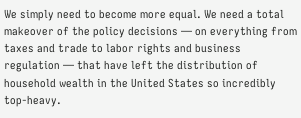We simply need to become more equal. We need a total makeover of the policy decisions — on everything from taxes and trade to labor rights and business regulation — that have left the distribution of household wealth in the United States so incredibly top-heavy.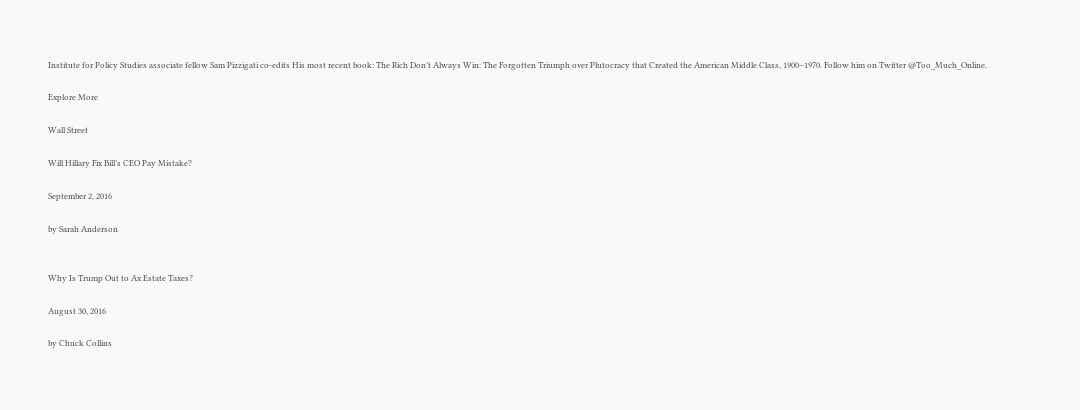Institute for Policy Studies associate fellow Sam Pizzigati co-edits His most recent book: The Rich Don’t Always Win: The Forgotten Triumph over Plutocracy that Created the American Middle Class, 1900–1970. Follow him on Twitter @Too_Much_Online.

Explore More

Wall Street

Will Hillary Fix Bill’s CEO Pay Mistake?

September 2, 2016

by Sarah Anderson


Why Is Trump Out to Ax Estate Taxes?

August 30, 2016

by Chuck Collins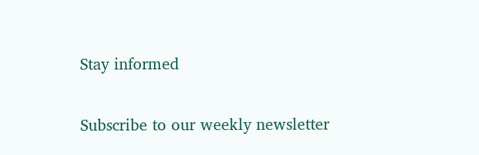Stay informed

Subscribe to our weekly newsletter